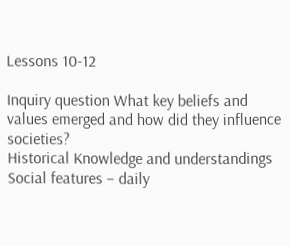Lessons 10-12

Inquiry question What key beliefs and values emerged and how did they influence societies?
Historical Knowledge and understandings Social features – daily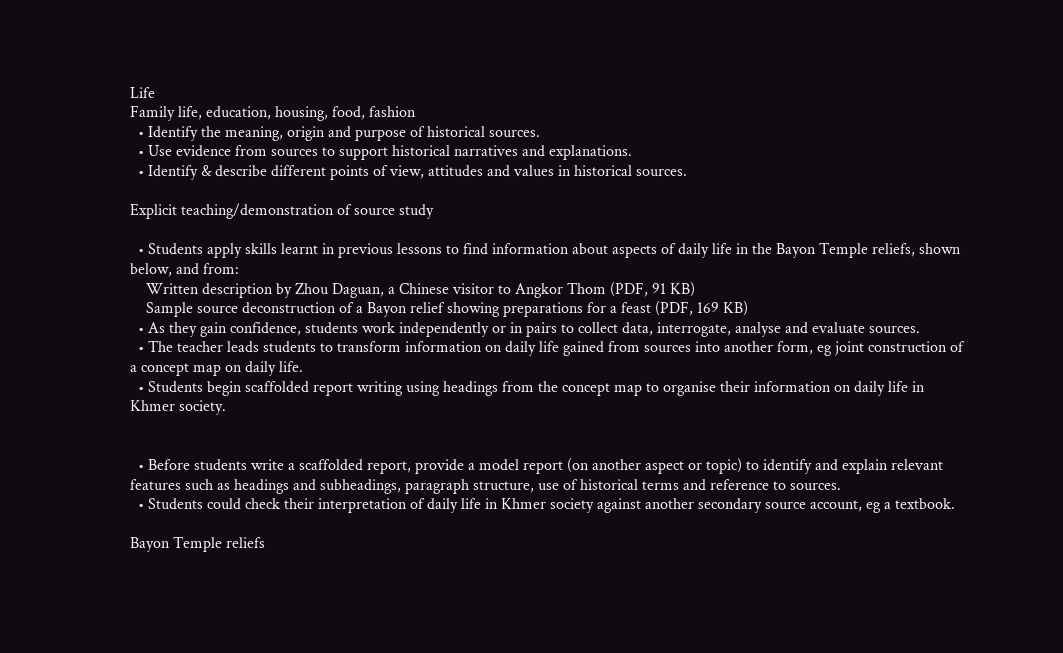Life
Family life, education, housing, food, fashion
  • Identify the meaning, origin and purpose of historical sources.
  • Use evidence from sources to support historical narratives and explanations.
  • Identify & describe different points of view, attitudes and values in historical sources.

Explicit teaching/demonstration of source study

  • Students apply skills learnt in previous lessons to find information about aspects of daily life in the Bayon Temple reliefs, shown below, and from:
    Written description by Zhou Daguan, a Chinese visitor to Angkor Thom (PDF, 91 KB)
    Sample source deconstruction of a Bayon relief showing preparations for a feast (PDF, 169 KB)
  • As they gain confidence, students work independently or in pairs to collect data, interrogate, analyse and evaluate sources.
  • The teacher leads students to transform information on daily life gained from sources into another form, eg joint construction of a concept map on daily life.
  • Students begin scaffolded report writing using headings from the concept map to organise their information on daily life in Khmer society.


  • Before students write a scaffolded report, provide a model report (on another aspect or topic) to identify and explain relevant features such as headings and subheadings, paragraph structure, use of historical terms and reference to sources.
  • Students could check their interpretation of daily life in Khmer society against another secondary source account, eg a textbook.

Bayon Temple reliefs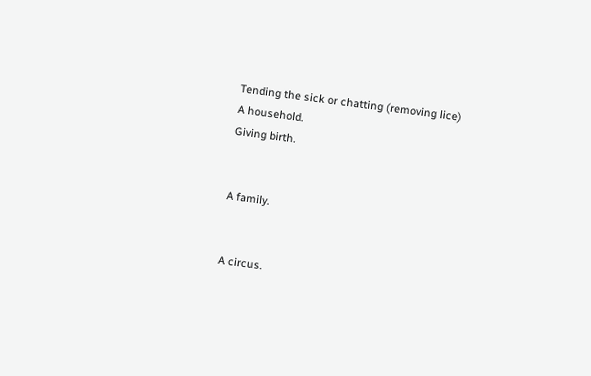Tending the sick or chatting (removing lice)
A household.
Giving birth.


A family.


A circus.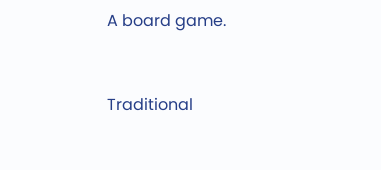A board game.


Traditional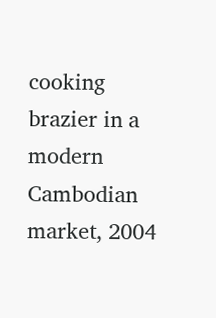cooking brazier in a modern Cambodian market, 2004